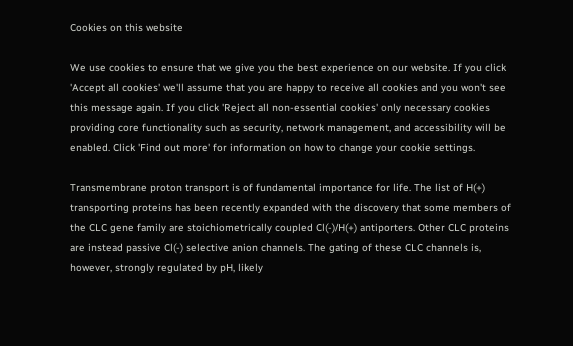Cookies on this website

We use cookies to ensure that we give you the best experience on our website. If you click 'Accept all cookies' we'll assume that you are happy to receive all cookies and you won't see this message again. If you click 'Reject all non-essential cookies' only necessary cookies providing core functionality such as security, network management, and accessibility will be enabled. Click 'Find out more' for information on how to change your cookie settings.

Transmembrane proton transport is of fundamental importance for life. The list of H(+) transporting proteins has been recently expanded with the discovery that some members of the CLC gene family are stoichiometrically coupled Cl(-)/H(+) antiporters. Other CLC proteins are instead passive Cl(-) selective anion channels. The gating of these CLC channels is, however, strongly regulated by pH, likely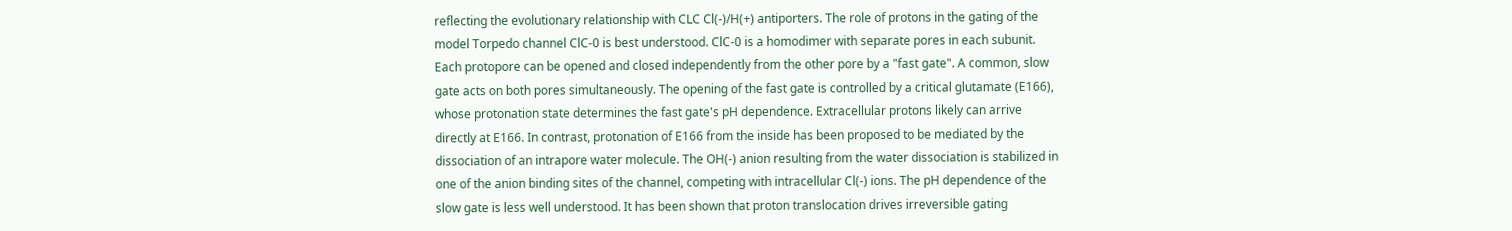reflecting the evolutionary relationship with CLC Cl(-)/H(+) antiporters. The role of protons in the gating of the model Torpedo channel ClC-0 is best understood. ClC-0 is a homodimer with separate pores in each subunit. Each protopore can be opened and closed independently from the other pore by a "fast gate". A common, slow gate acts on both pores simultaneously. The opening of the fast gate is controlled by a critical glutamate (E166), whose protonation state determines the fast gate's pH dependence. Extracellular protons likely can arrive directly at E166. In contrast, protonation of E166 from the inside has been proposed to be mediated by the dissociation of an intrapore water molecule. The OH(-) anion resulting from the water dissociation is stabilized in one of the anion binding sites of the channel, competing with intracellular Cl(-) ions. The pH dependence of the slow gate is less well understood. It has been shown that proton translocation drives irreversible gating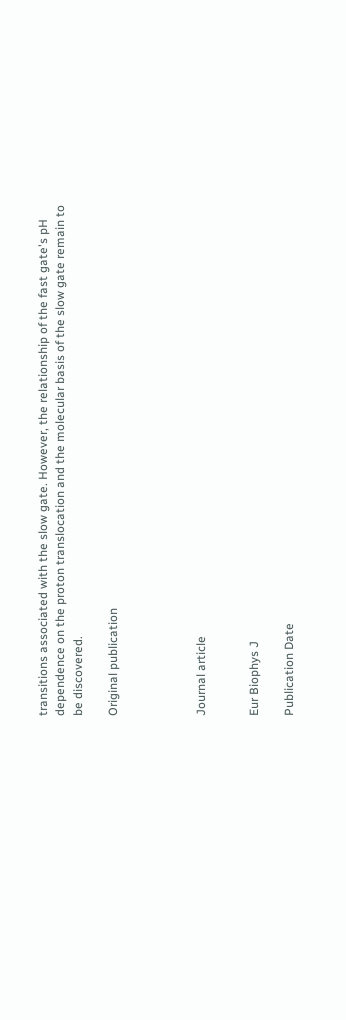transitions associated with the slow gate. However, the relationship of the fast gate's pH dependence on the proton translocation and the molecular basis of the slow gate remain to be discovered.

Original publication




Journal article


Eur Biophys J

Publication Date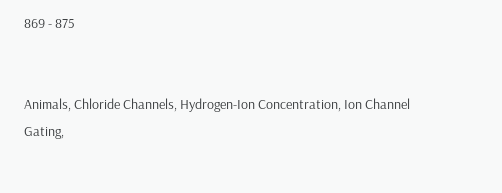869 - 875


Animals, Chloride Channels, Hydrogen-Ion Concentration, Ion Channel Gating,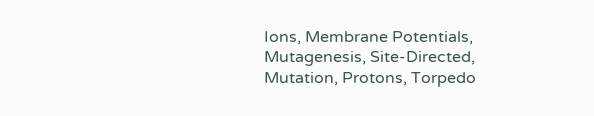Ions, Membrane Potentials, Mutagenesis, Site-Directed, Mutation, Protons, Torpedo